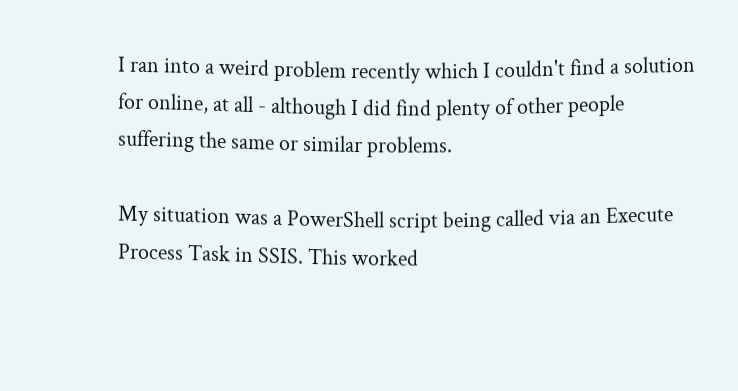I ran into a weird problem recently which I couldn't find a solution for online, at all - although I did find plenty of other people suffering the same or similar problems.

My situation was a PowerShell script being called via an Execute Process Task in SSIS. This worked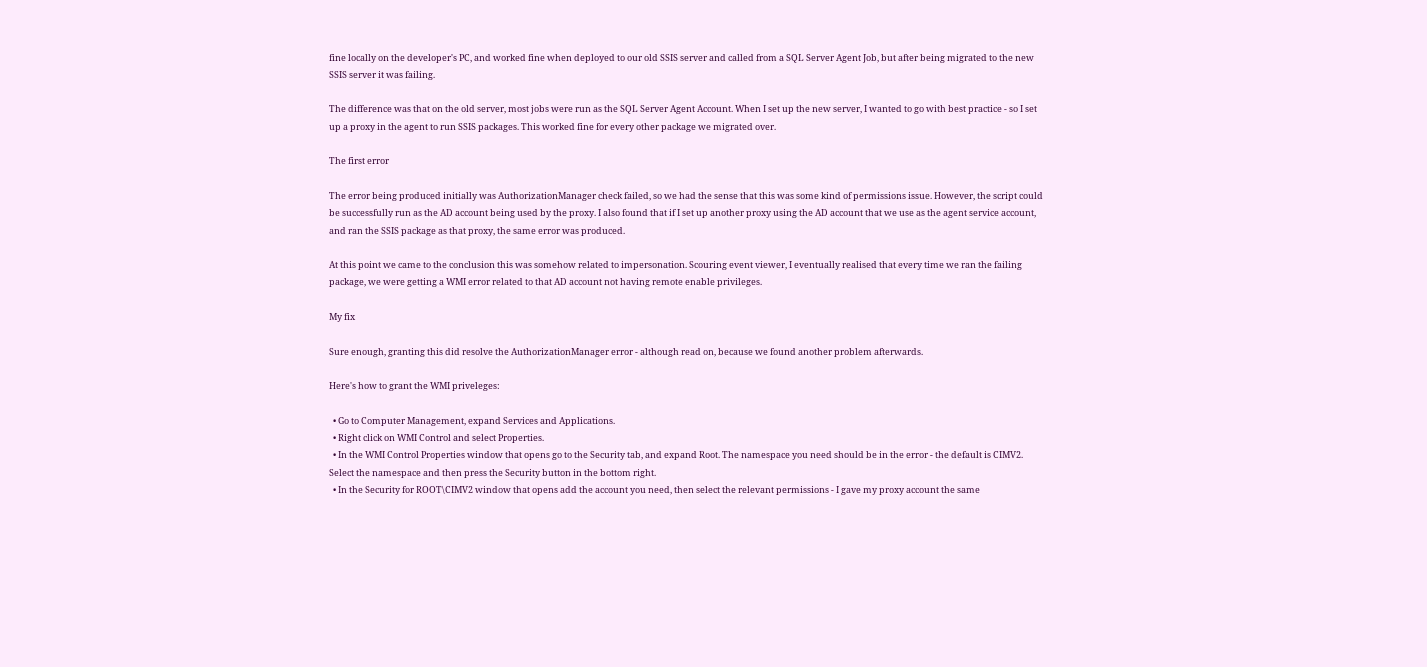fine locally on the developer's PC, and worked fine when deployed to our old SSIS server and called from a SQL Server Agent Job, but after being migrated to the new SSIS server it was failing.

The difference was that on the old server, most jobs were run as the SQL Server Agent Account. When I set up the new server, I wanted to go with best practice - so I set up a proxy in the agent to run SSIS packages. This worked fine for every other package we migrated over.

The first error

The error being produced initially was AuthorizationManager check failed, so we had the sense that this was some kind of permissions issue. However, the script could be successfully run as the AD account being used by the proxy. I also found that if I set up another proxy using the AD account that we use as the agent service account, and ran the SSIS package as that proxy, the same error was produced.

At this point we came to the conclusion this was somehow related to impersonation. Scouring event viewer, I eventually realised that every time we ran the failing package, we were getting a WMI error related to that AD account not having remote enable privileges.

My fix

Sure enough, granting this did resolve the AuthorizationManager error - although read on, because we found another problem afterwards.

Here's how to grant the WMI priveleges:

  • Go to Computer Management, expand Services and Applications.
  • Right click on WMI Control and select Properties.
  • In the WMI Control Properties window that opens go to the Security tab, and expand Root. The namespace you need should be in the error - the default is CIMV2. Select the namespace and then press the Security button in the bottom right.
  • In the Security for ROOT\CIMV2 window that opens add the account you need, then select the relevant permissions - I gave my proxy account the same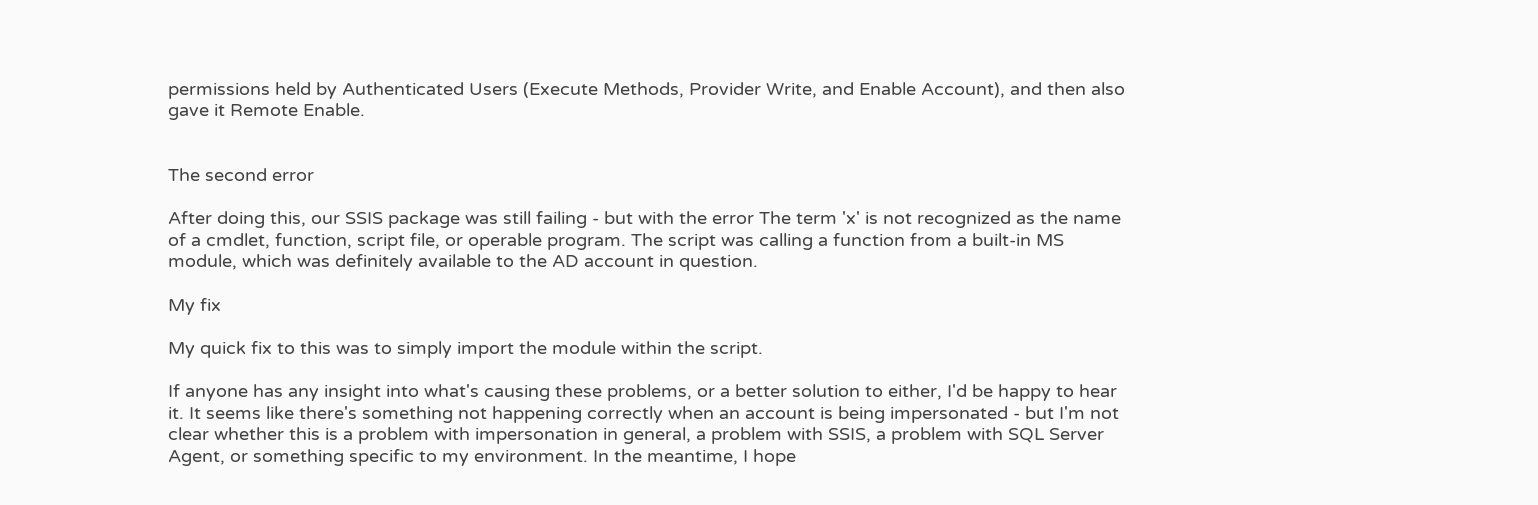permissions held by Authenticated Users (Execute Methods, Provider Write, and Enable Account), and then also gave it Remote Enable.


The second error

After doing this, our SSIS package was still failing - but with the error The term 'x' is not recognized as the name of a cmdlet, function, script file, or operable program. The script was calling a function from a built-in MS module, which was definitely available to the AD account in question.

My fix

My quick fix to this was to simply import the module within the script.

If anyone has any insight into what's causing these problems, or a better solution to either, I'd be happy to hear it. It seems like there's something not happening correctly when an account is being impersonated - but I'm not clear whether this is a problem with impersonation in general, a problem with SSIS, a problem with SQL Server Agent, or something specific to my environment. In the meantime, I hope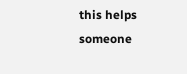this helps someone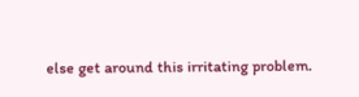else get around this irritating problem.